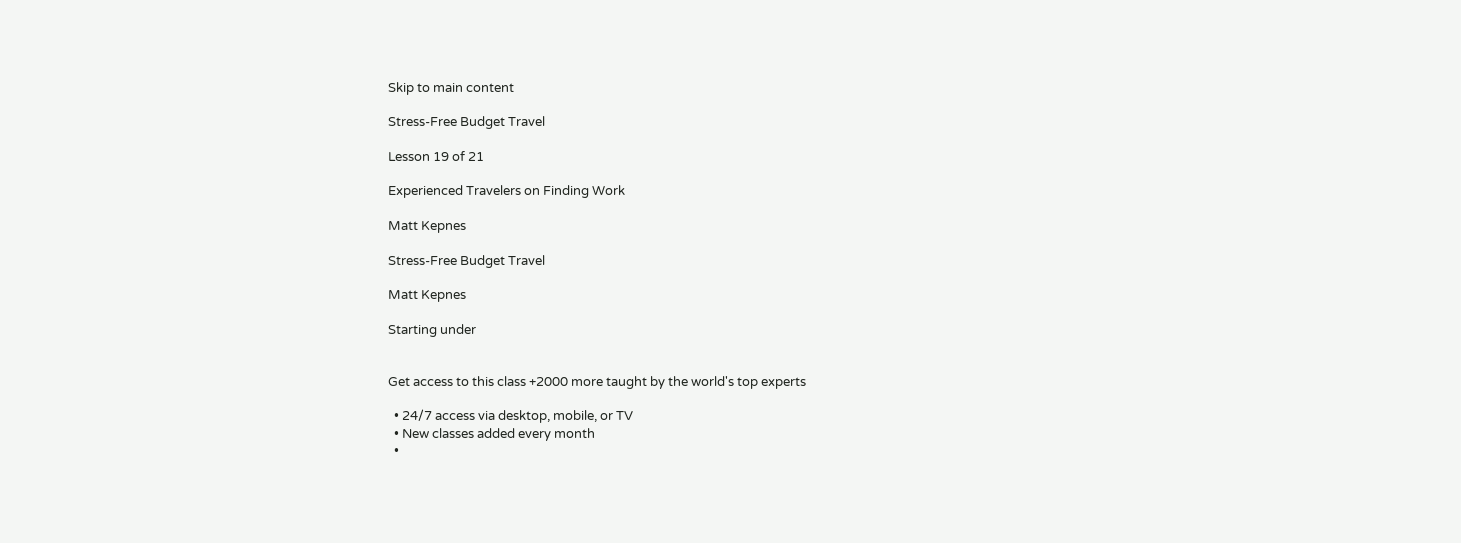Skip to main content

Stress-Free Budget Travel

Lesson 19 of 21

Experienced Travelers on Finding Work

Matt Kepnes

Stress-Free Budget Travel

Matt Kepnes

Starting under


Get access to this class +2000 more taught by the world's top experts

  • 24/7 access via desktop, mobile, or TV
  • New classes added every month
  •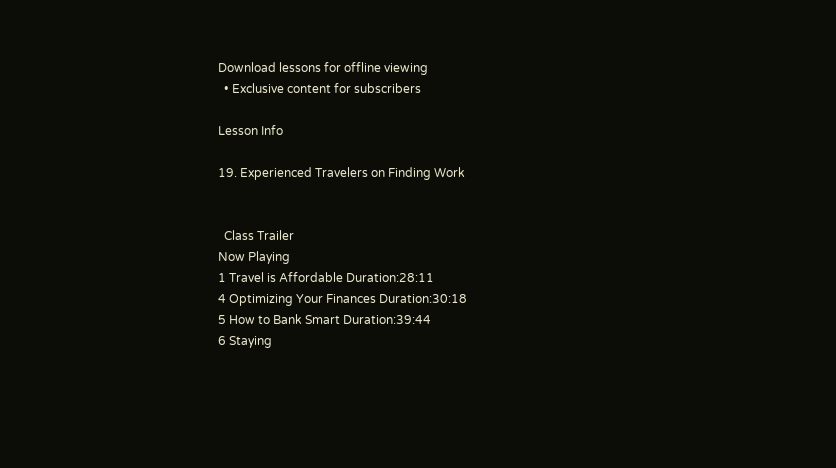Download lessons for offline viewing
  • Exclusive content for subscribers

Lesson Info

19. Experienced Travelers on Finding Work


  Class Trailer
Now Playing
1 Travel is Affordable Duration:28:11
4 Optimizing Your Finances Duration:30:18
5 How to Bank Smart Duration:39:44
6 Staying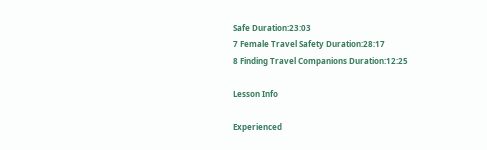Safe Duration:23:03
7 Female Travel Safety Duration:28:17
8 Finding Travel Companions Duration:12:25

Lesson Info

Experienced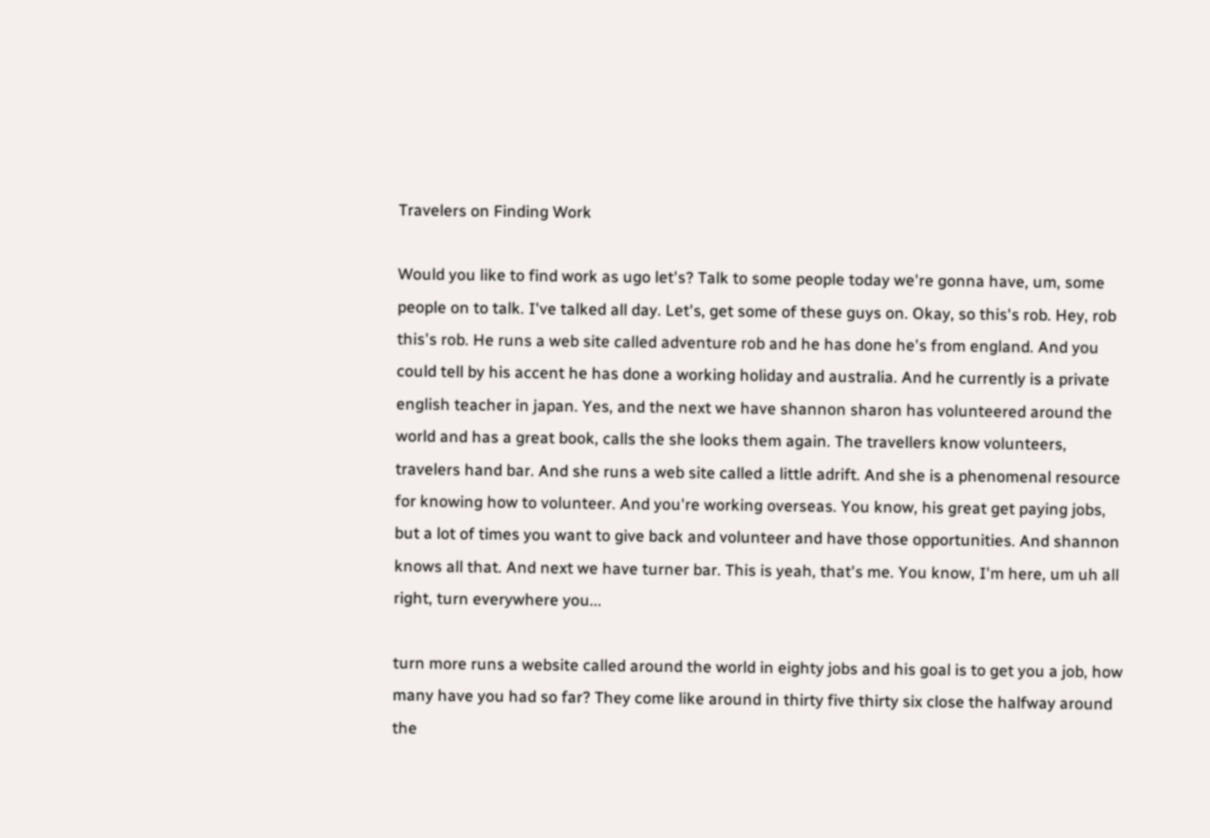Travelers on Finding Work

Would you like to find work as ugo let's? Talk to some people today we're gonna have, um, some people on to talk. I've talked all day. Let's, get some of these guys on. Okay, so this's rob. Hey, rob this's rob. He runs a web site called adventure rob and he has done he's from england. And you could tell by his accent he has done a working holiday and australia. And he currently is a private english teacher in japan. Yes, and the next we have shannon sharon has volunteered around the world and has a great book, calls the she looks them again. The travellers know volunteers, travelers hand bar. And she runs a web site called a little adrift. And she is a phenomenal resource for knowing how to volunteer. And you're working overseas. You know, his great get paying jobs, but a lot of times you want to give back and volunteer and have those opportunities. And shannon knows all that. And next we have turner bar. This is yeah, that's me. You know, I'm here, um uh all right, turn everywhere you...

turn more runs a website called around the world in eighty jobs and his goal is to get you a job, how many have you had so far? They come like around in thirty five thirty six close the halfway around the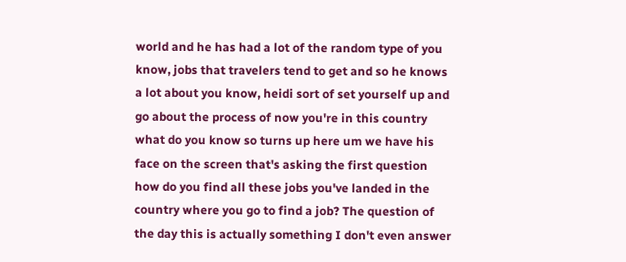world and he has had a lot of the random type of you know, jobs that travelers tend to get and so he knows a lot about you know, heidi sort of set yourself up and go about the process of now you're in this country what do you know so turns up here um we have his face on the screen that's asking the first question how do you find all these jobs you've landed in the country where you go to find a job? The question of the day this is actually something I don't even answer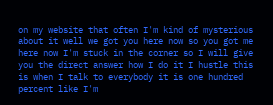on my website that often I'm kind of mysterious about it well we got you here now so you got me here now I'm stuck in the corner so I will give you the direct answer how I do it I hustle this is when I talk to everybody it is one hundred percent like I'm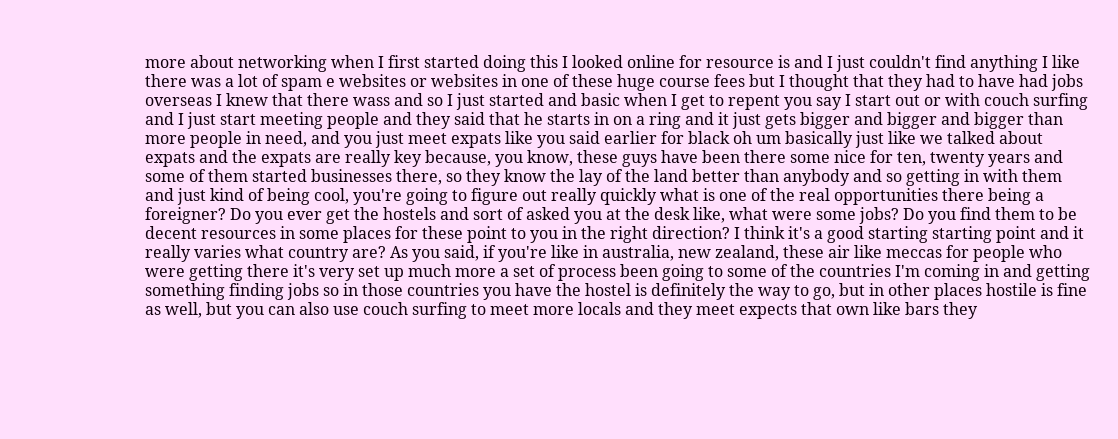more about networking when I first started doing this I looked online for resource is and I just couldn't find anything I like there was a lot of spam e websites or websites in one of these huge course fees but I thought that they had to have had jobs overseas I knew that there wass and so I just started and basic when I get to repent you say I start out or with couch surfing and I just start meeting people and they said that he starts in on a ring and it just gets bigger and bigger and bigger than more people in need, and you just meet expats like you said earlier for black oh um basically just like we talked about expats and the expats are really key because, you know, these guys have been there some nice for ten, twenty years and some of them started businesses there, so they know the lay of the land better than anybody and so getting in with them and just kind of being cool, you're going to figure out really quickly what is one of the real opportunities there being a foreigner? Do you ever get the hostels and sort of asked you at the desk like, what were some jobs? Do you find them to be decent resources in some places for these point to you in the right direction? I think it's a good starting starting point and it really varies what country are? As you said, if you're like in australia, new zealand, these air like meccas for people who were getting there it's very set up much more a set of process been going to some of the countries I'm coming in and getting something finding jobs so in those countries you have the hostel is definitely the way to go, but in other places hostile is fine as well, but you can also use couch surfing to meet more locals and they meet expects that own like bars they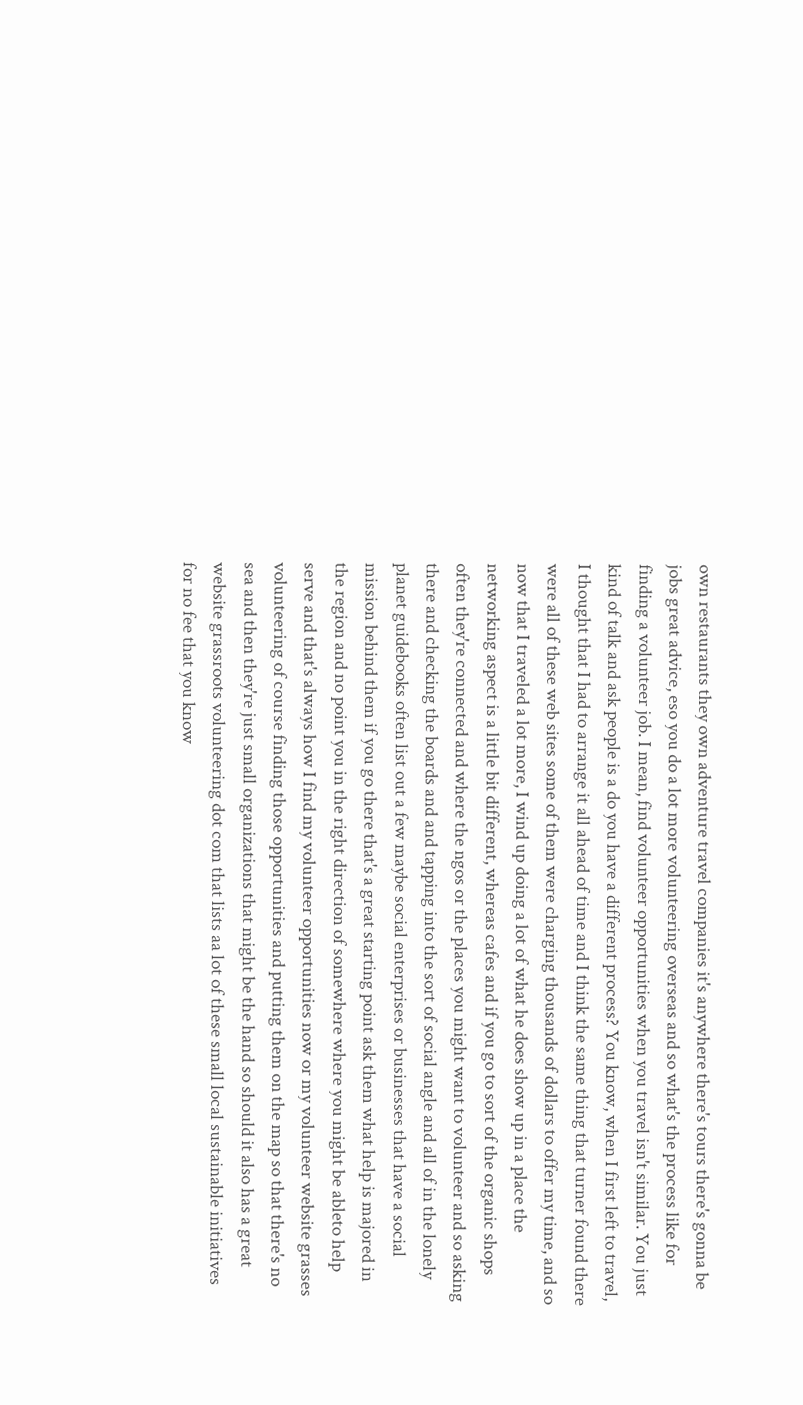own restaurants they own adventure travel companies it's anywhere there's tours there's gonna be jobs great advice, eso you do a lot more volunteering overseas and so what's the process like for finding a volunteer job. I mean, find volunteer opportunities when you travel isn't similar. You just kind of talk and ask people is a do you have a different process? You know, when I first left to travel, I thought that I had to arrange it all ahead of time and I think the same thing that turner found there were all of these web sites some of them were charging thousands of dollars to offer my time, and so now that I traveled a lot more, I wind up doing a lot of what he does show up in a place the networking aspect is a little bit different, whereas cafes and if you go to sort of the organic shops often they're connected and where the ngos or the places you might want to volunteer and so asking there and checking the boards and and tapping into the sort of social angle and all of in the lonely planet guidebooks often list out a few maybe social enterprises or businesses that have a social mission behind them if you go there that's a great starting point ask them what help is majored in the region and no point you in the right direction of somewhere where you might be ableto help serve and that's always how I find my volunteer opportunities now or my volunteer website grasses volunteering of course finding those opportunities and putting them on the map so that there's no sea and then they're just small organizations that might be the hand so should it also has a great website grassroots volunteering dot com that lists aa lot of these small local sustainable initiatives for no fee that you know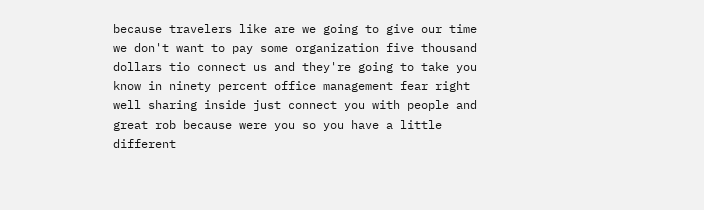because travelers like are we going to give our time we don't want to pay some organization five thousand dollars tio connect us and they're going to take you know in ninety percent office management fear right well sharing inside just connect you with people and great rob because were you so you have a little different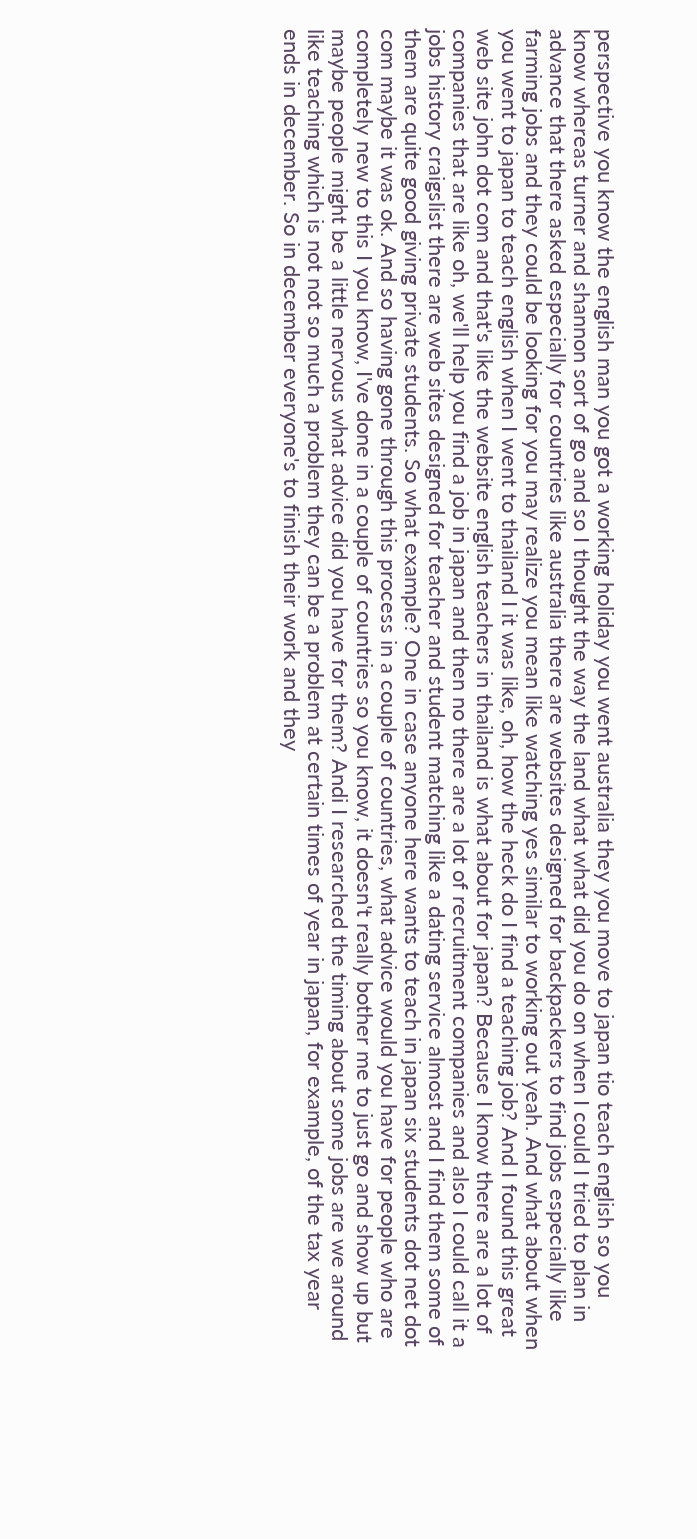perspective you know the english man you got a working holiday you went australia they you move to japan tio teach english so you know whereas turner and shannon sort of go and so I thought the way the land what what did you do on when I could I tried to plan in advance that there asked especially for countries like australia there are websites designed for backpackers to find jobs especially like farming jobs and they could be looking for you may realize you mean like watching yes similar to working out yeah. And what about when you went to japan to teach english when I went to thailand I it was like, oh, how the heck do I find a teaching job? And I found this great web site john dot com and that's like the website english teachers in thailand is what about for japan? Because I know there are a lot of companies that are like oh, we'll help you find a job in japan and then no there are a lot of recruitment companies and also I could call it a jobs history craigslist there are web sites designed for teacher and student matching like a dating service almost and I find them some of them are quite good giving private students. So what example? One in case anyone here wants to teach in japan six students dot net dot com maybe it was ok. And so having gone through this process in a couple of countries, what advice would you have for people who are completely new to this I you know, I've done in a couple of countries so you know, it doesn't really bother me to just go and show up but maybe people might be a little nervous what advice did you have for them? Andi I researched the timing about some jobs are we around like teaching which is not not so much a problem they can be a problem at certain times of year in japan, for example, of the tax year ends in december. So in december everyone's to finish their work and they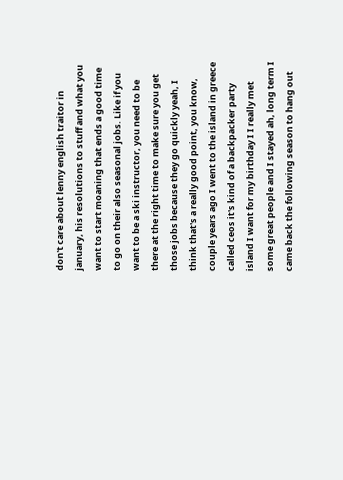don't care about lenny english traitor in january, his resolutions to stuff and what you want to start moaning that ends a good time to go on their also seasonal jobs. Like if you want to be a ski instructor, you need to be there at the right time to make sure you get those jobs because they go quickly yeah, I think that's a really good point, you know, couple years ago I went to the island in greece called ceos it's kind of a backpacker party island I want for my birthday I I really met some great people and I stayed ah, long term I came back the following season to hang out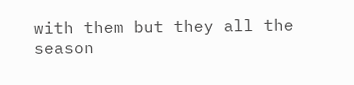with them but they all the season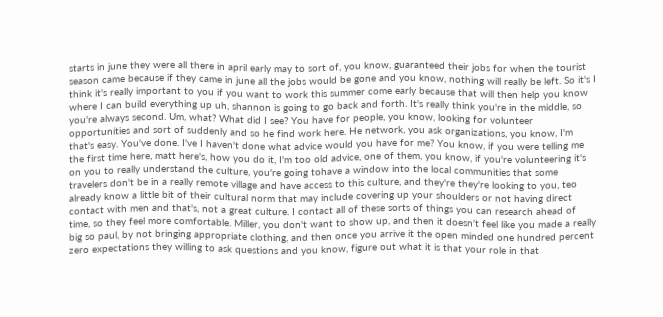starts in june they were all there in april early may to sort of, you know, guaranteed their jobs for when the tourist season came because if they came in june all the jobs would be gone and you know, nothing will really be left. So it's I think it's really important to you if you want to work this summer come early because that will then help you know where I can build everything up uh, shannon is going to go back and forth. It's really think you're in the middle, so you're always second. Um, what? What did I see? You have for people, you know, looking for volunteer opportunities and sort of suddenly and so he find work here. He network, you ask organizations, you know, I'm that's easy. You've done. I've I haven't done what advice would you have for me? You know, if you were telling me the first time here, matt here's, how you do it, I'm too old advice, one of them, you know, if you're volunteering it's on you to really understand the culture, you're going tohave a window into the local communities that some travelers don't be in a really remote village and have access to this culture, and they're they're looking to you, teo already know a little bit of their cultural norm that may include covering up your shoulders or not having direct contact with men and that's, not a great culture. I contact all of these sorts of things you can research ahead of time, so they feel more comfortable. Miller, you don't want to show up, and then it doesn't feel like you made a really big so paul, by not bringing appropriate clothing, and then once you arrive it the open minded one hundred percent zero expectations they willing to ask questions and you know, figure out what it is that your role in that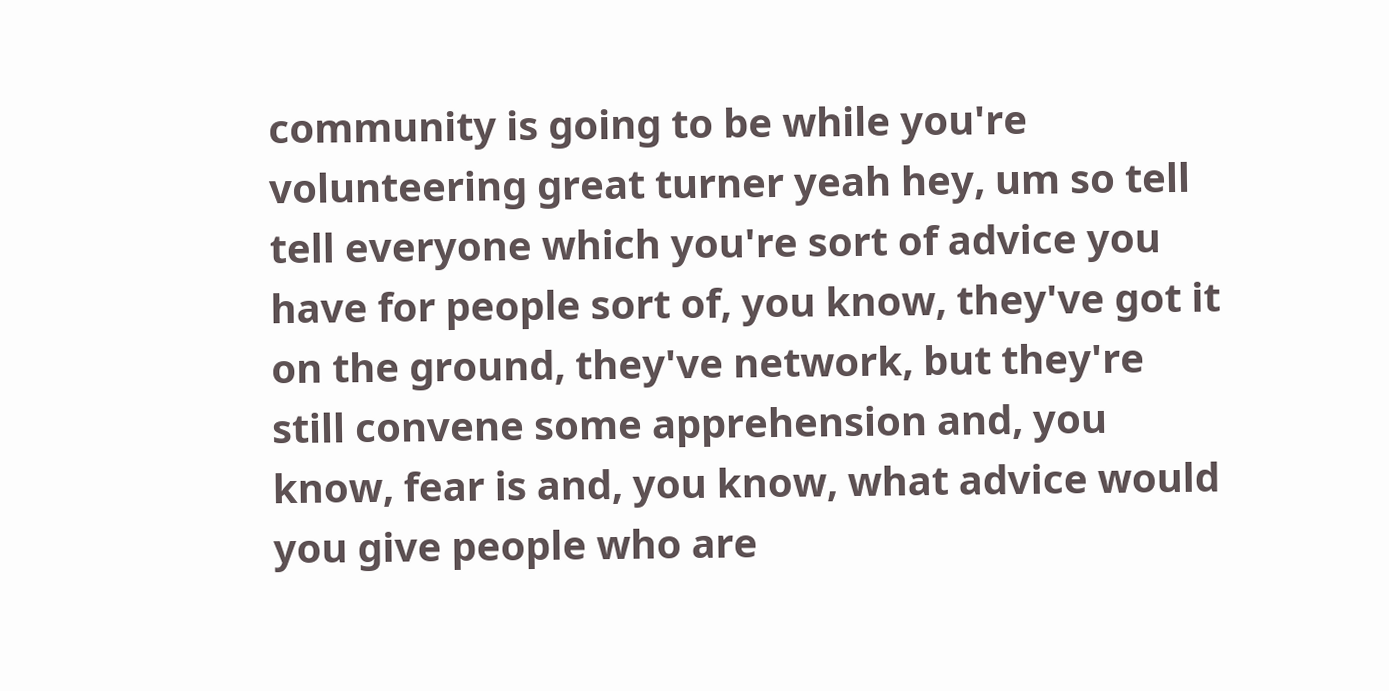community is going to be while you're volunteering great turner yeah hey, um so tell tell everyone which you're sort of advice you have for people sort of, you know, they've got it on the ground, they've network, but they're still convene some apprehension and, you know, fear is and, you know, what advice would you give people who are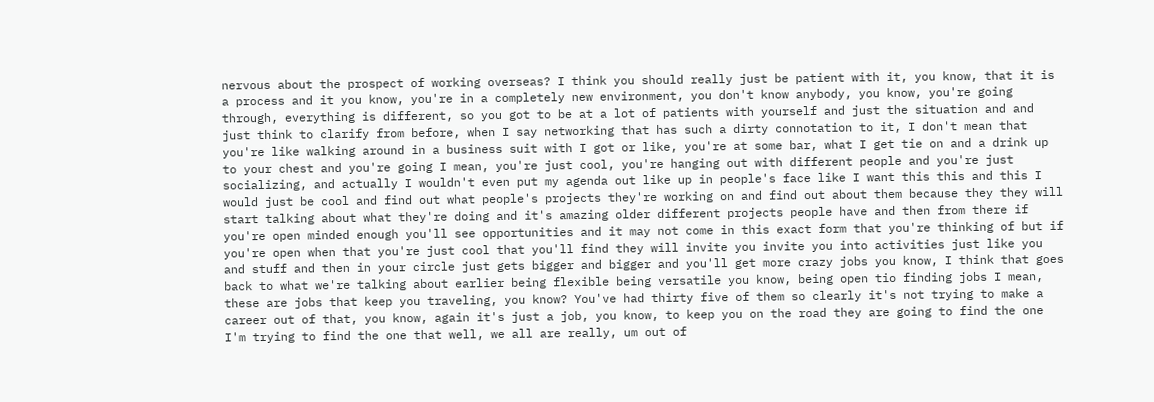nervous about the prospect of working overseas? I think you should really just be patient with it, you know, that it is a process and it you know, you're in a completely new environment, you don't know anybody, you know, you're going through, everything is different, so you got to be at a lot of patients with yourself and just the situation and and just think to clarify from before, when I say networking that has such a dirty connotation to it, I don't mean that you're like walking around in a business suit with I got or like, you're at some bar, what I get tie on and a drink up to your chest and you're going I mean, you're just cool, you're hanging out with different people and you're just socializing, and actually I wouldn't even put my agenda out like up in people's face like I want this this and this I would just be cool and find out what people's projects they're working on and find out about them because they they will start talking about what they're doing and it's amazing older different projects people have and then from there if you're open minded enough you'll see opportunities and it may not come in this exact form that you're thinking of but if you're open when that you're just cool that you'll find they will invite you invite you into activities just like you and stuff and then in your circle just gets bigger and bigger and you'll get more crazy jobs you know, I think that goes back to what we're talking about earlier being flexible being versatile you know, being open tio finding jobs I mean, these are jobs that keep you traveling, you know? You've had thirty five of them so clearly it's not trying to make a career out of that, you know, again it's just a job, you know, to keep you on the road they are going to find the one I'm trying to find the one that well, we all are really, um out of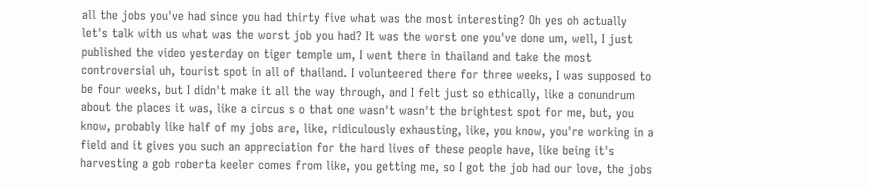all the jobs you've had since you had thirty five what was the most interesting? Oh yes oh actually let's talk with us what was the worst job you had? It was the worst one you've done um, well, I just published the video yesterday on tiger temple um, I went there in thailand and take the most controversial uh, tourist spot in all of thailand. I volunteered there for three weeks, I was supposed to be four weeks, but I didn't make it all the way through, and I felt just so ethically, like a conundrum about the places it was, like a circus s o that one wasn't wasn't the brightest spot for me, but, you know, probably like half of my jobs are, like, ridiculously exhausting, like, you know, you're working in a field and it gives you such an appreciation for the hard lives of these people have, like being it's harvesting a gob roberta keeler comes from like, you getting me, so I got the job had our love, the jobs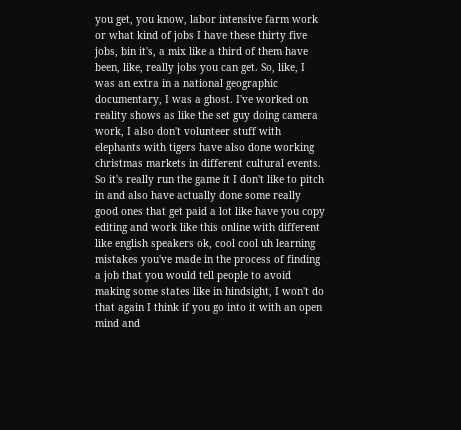you get, you know, labor intensive farm work or what kind of jobs I have these thirty five jobs, bin it's, a mix like a third of them have been, like, really jobs you can get. So, like, I was an extra in a national geographic documentary, I was a ghost. I've worked on reality shows as like the set guy doing camera work, I also don't volunteer stuff with elephants with tigers have also done working christmas markets in different cultural events. So it's really run the game it I don't like to pitch in and also have actually done some really good ones that get paid a lot like have you copy editing and work like this online with different like english speakers ok, cool cool uh learning mistakes you've made in the process of finding a job that you would tell people to avoid making some states like in hindsight, I won't do that again I think if you go into it with an open mind and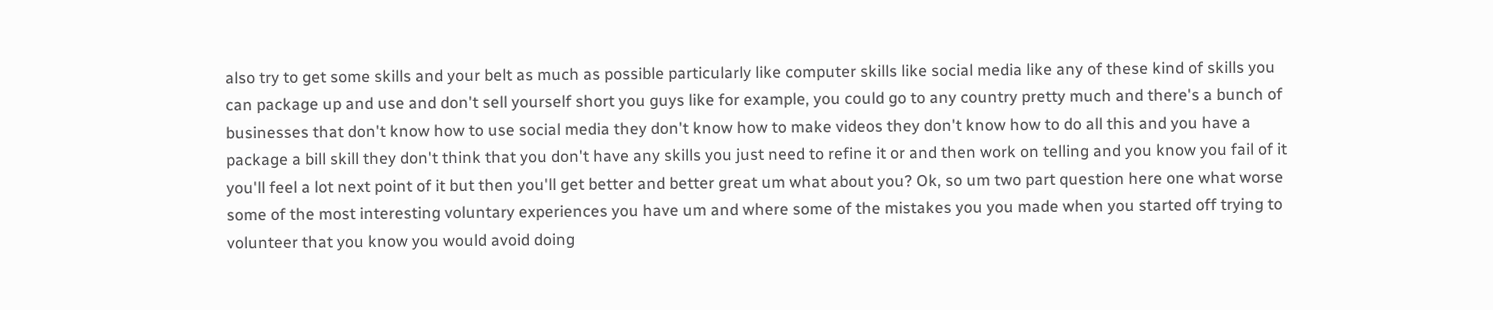also try to get some skills and your belt as much as possible particularly like computer skills like social media like any of these kind of skills you can package up and use and don't sell yourself short you guys like for example, you could go to any country pretty much and there's a bunch of businesses that don't know how to use social media they don't know how to make videos they don't know how to do all this and you have a package a bill skill they don't think that you don't have any skills you just need to refine it or and then work on telling and you know you fail of it you'll feel a lot next point of it but then you'll get better and better great um what about you? Ok, so um two part question here one what worse some of the most interesting voluntary experiences you have um and where some of the mistakes you you made when you started off trying to volunteer that you know you would avoid doing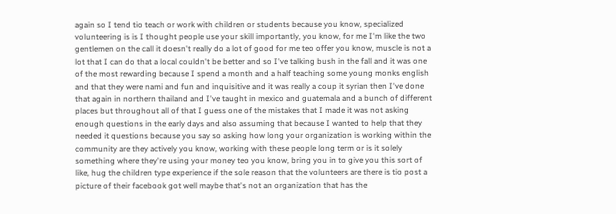again so I tend tio teach or work with children or students because you know, specialized volunteering is is I thought people use your skill importantly, you know, for me I'm like the two gentlemen on the call it doesn't really do a lot of good for me teo offer you know, muscle is not a lot that I can do that a local couldn't be better and so I've talking bush in the fall and it was one of the most rewarding because I spend a month and a half teaching some young monks english and that they were nami and fun and inquisitive and it was really a coup it syrian then I've done that again in northern thailand and I've taught in mexico and guatemala and a bunch of different places but throughout all of that I guess one of the mistakes that I made it was not asking enough questions in the early days and also assuming that because I wanted to help that they needed it questions because you say so asking how long your organization is working within the community are they actively you know, working with these people long term or is it solely something where they're using your money teo you know, bring you in to give you this sort of like, hug the children type experience if the sole reason that the volunteers are there is tio post a picture of their facebook got well maybe that's not an organization that has the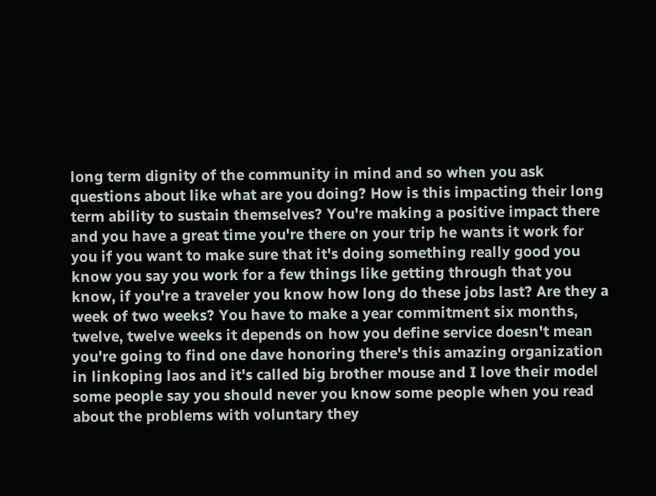long term dignity of the community in mind and so when you ask questions about like what are you doing? How is this impacting their long term ability to sustain themselves? You're making a positive impact there and you have a great time you're there on your trip he wants it work for you if you want to make sure that it's doing something really good you know you say you work for a few things like getting through that you know, if you're a traveler you know how long do these jobs last? Are they a week of two weeks? You have to make a year commitment six months, twelve, twelve weeks it depends on how you define service doesn't mean you're going to find one dave honoring there's this amazing organization in linkoping laos and it's called big brother mouse and I love their model some people say you should never you know some people when you read about the problems with voluntary they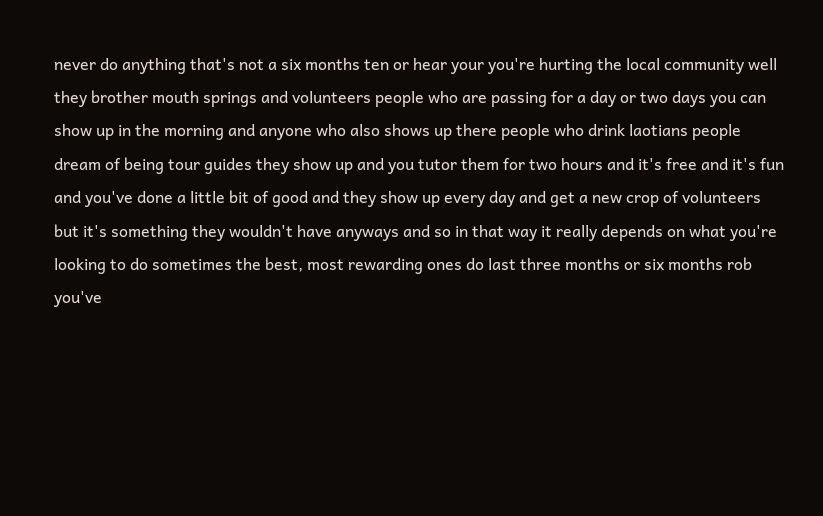never do anything that's not a six months ten or hear your you're hurting the local community well they brother mouth springs and volunteers people who are passing for a day or two days you can show up in the morning and anyone who also shows up there people who drink laotians people dream of being tour guides they show up and you tutor them for two hours and it's free and it's fun and you've done a little bit of good and they show up every day and get a new crop of volunteers but it's something they wouldn't have anyways and so in that way it really depends on what you're looking to do sometimes the best, most rewarding ones do last three months or six months rob you've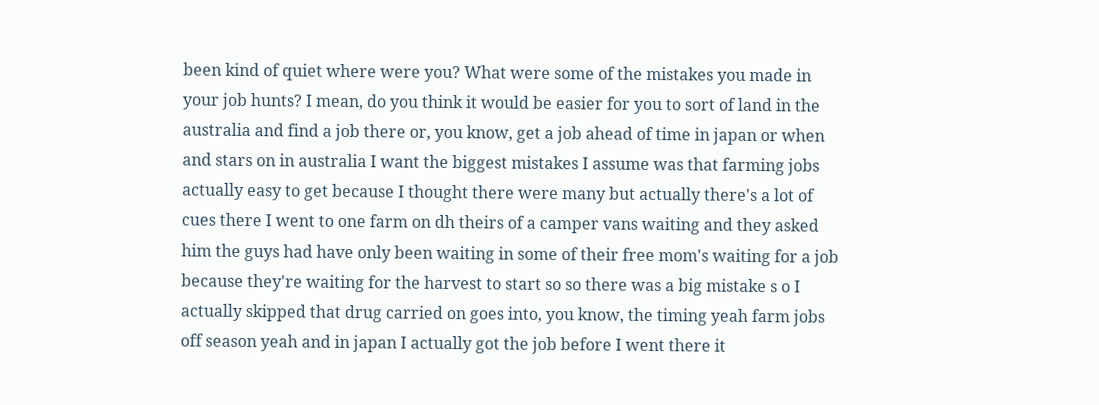been kind of quiet where were you? What were some of the mistakes you made in your job hunts? I mean, do you think it would be easier for you to sort of land in the australia and find a job there or, you know, get a job ahead of time in japan or when and stars on in australia I want the biggest mistakes I assume was that farming jobs actually easy to get because I thought there were many but actually there's a lot of cues there I went to one farm on dh theirs of a camper vans waiting and they asked him the guys had have only been waiting in some of their free mom's waiting for a job because they're waiting for the harvest to start so so there was a big mistake s o I actually skipped that drug carried on goes into, you know, the timing yeah farm jobs off season yeah and in japan I actually got the job before I went there it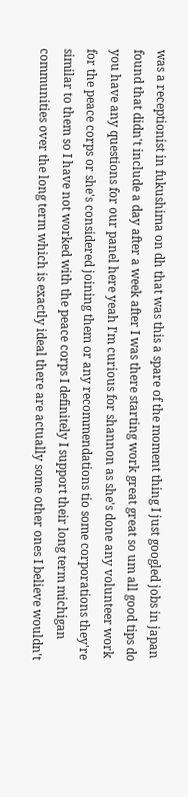was a receptionist in fukushima on dh that was this a spare of the moment thing I just googled jobs in japan found that didn't include a day after a week after I was there starting work great great so um all good tips do you have any questions for our panel here yeah I'm curious for shannon as she's done any volunteer work for the peace corps or she's considered joining them or any recommendations tio some corporations they're similar to them so I have not worked with the peace corps I definitely I support their long term michigan communities over the long term which is exactly ideal there are actually some other ones I believe wouldn't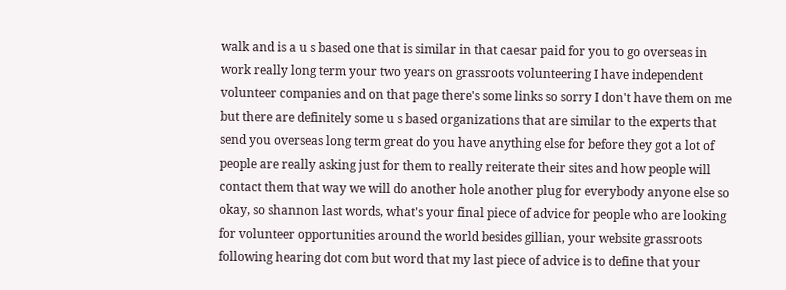walk and is a u s based one that is similar in that caesar paid for you to go overseas in work really long term your two years on grassroots volunteering I have independent volunteer companies and on that page there's some links so sorry I don't have them on me but there are definitely some u s based organizations that are similar to the experts that send you overseas long term great do you have anything else for before they got a lot of people are really asking just for them to really reiterate their sites and how people will contact them that way we will do another hole another plug for everybody anyone else so okay, so shannon last words, what's your final piece of advice for people who are looking for volunteer opportunities around the world besides gillian, your website grassroots following hearing dot com but word that my last piece of advice is to define that your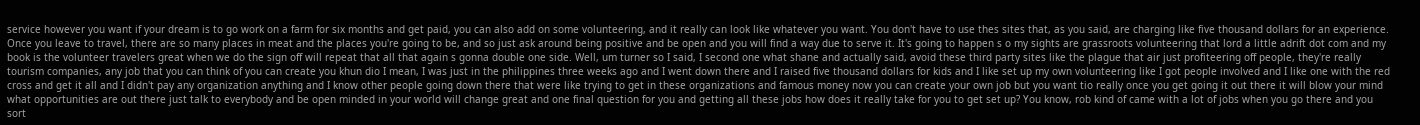service however you want if your dream is to go work on a farm for six months and get paid, you can also add on some volunteering, and it really can look like whatever you want. You don't have to use thes sites that, as you said, are charging like five thousand dollars for an experience. Once you leave to travel, there are so many places in meat and the places you're going to be, and so just ask around being positive and be open and you will find a way due to serve it. It's going to happen s o my sights are grassroots volunteering that lord a little adrift dot com and my book is the volunteer travelers great when we do the sign off will repeat that all that again s gonna double one side. Well, um turner so I said, I second one what shane and actually said, avoid these third party sites like the plague that air just profiteering off people, they're really tourism companies, any job that you can think of you can create you khun dio I mean, I was just in the philippines three weeks ago and I went down there and I raised five thousand dollars for kids and I like set up my own volunteering like I got people involved and I like one with the red cross and get it all and I didn't pay any organization anything and I know other people going down there that were like trying to get in these organizations and famous money now you can create your own job but you want tio really once you get going it out there it will blow your mind what opportunities are out there just talk to everybody and be open minded in your world will change great and one final question for you and getting all these jobs how does it really take for you to get set up? You know, rob kind of came with a lot of jobs when you go there and you sort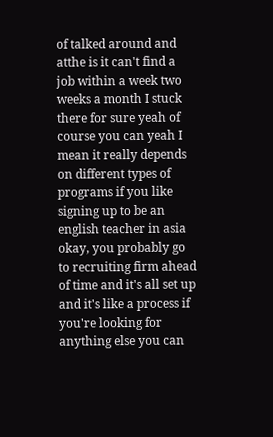of talked around and atthe is it can't find a job within a week two weeks a month I stuck there for sure yeah of course you can yeah I mean it really depends on different types of programs if you like signing up to be an english teacher in asia okay, you probably go to recruiting firm ahead of time and it's all set up and it's like a process if you're looking for anything else you can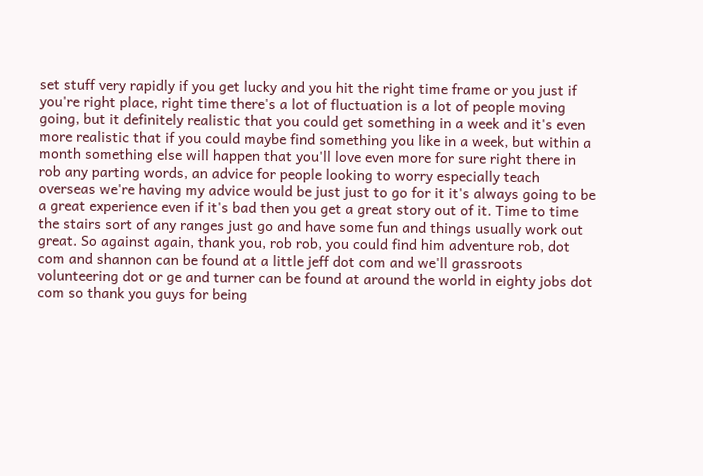set stuff very rapidly if you get lucky and you hit the right time frame or you just if you're right place, right time there's a lot of fluctuation is a lot of people moving going, but it definitely realistic that you could get something in a week and it's even more realistic that if you could maybe find something you like in a week, but within a month something else will happen that you'll love even more for sure right there in rob any parting words, an advice for people looking to worry especially teach overseas we're having my advice would be just just to go for it it's always going to be a great experience even if it's bad then you get a great story out of it. Time to time the stairs sort of any ranges just go and have some fun and things usually work out great. So against again, thank you, rob rob, you could find him adventure rob, dot com and shannon can be found at a little jeff dot com and we'll grassroots volunteering dot or ge and turner can be found at around the world in eighty jobs dot com so thank you guys for being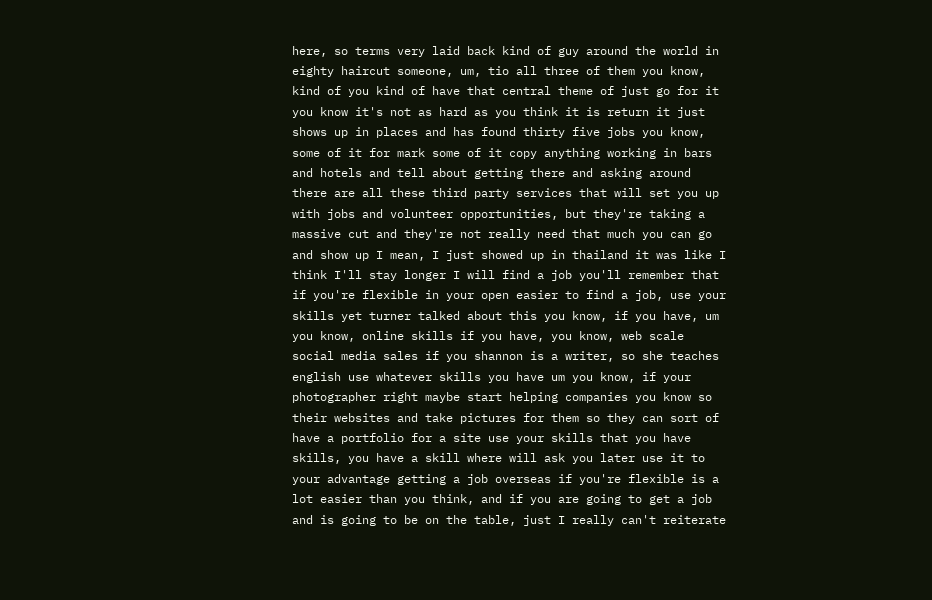here, so terms very laid back kind of guy around the world in eighty haircut someone, um, tio all three of them you know, kind of you kind of have that central theme of just go for it you know it's not as hard as you think it is return it just shows up in places and has found thirty five jobs you know, some of it for mark some of it copy anything working in bars and hotels and tell about getting there and asking around there are all these third party services that will set you up with jobs and volunteer opportunities, but they're taking a massive cut and they're not really need that much you can go and show up I mean, I just showed up in thailand it was like I think I'll stay longer I will find a job you'll remember that if you're flexible in your open easier to find a job, use your skills yet turner talked about this you know, if you have, um you know, online skills if you have, you know, web scale social media sales if you shannon is a writer, so she teaches english use whatever skills you have um you know, if your photographer right maybe start helping companies you know so their websites and take pictures for them so they can sort of have a portfolio for a site use your skills that you have skills, you have a skill where will ask you later use it to your advantage getting a job overseas if you're flexible is a lot easier than you think, and if you are going to get a job and is going to be on the table, just I really can't reiterate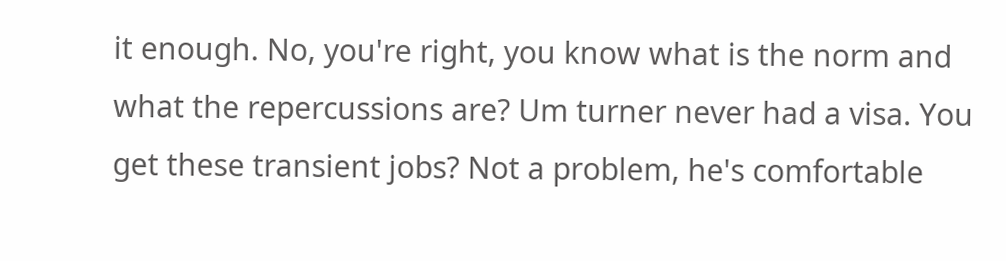it enough. No, you're right, you know what is the norm and what the repercussions are? Um turner never had a visa. You get these transient jobs? Not a problem, he's comfortable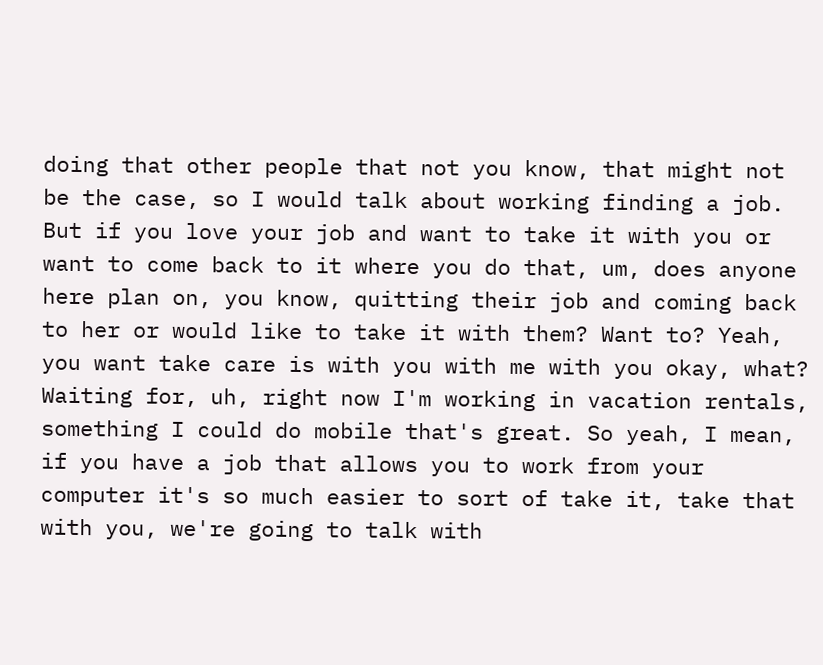doing that other people that not you know, that might not be the case, so I would talk about working finding a job. But if you love your job and want to take it with you or want to come back to it where you do that, um, does anyone here plan on, you know, quitting their job and coming back to her or would like to take it with them? Want to? Yeah, you want take care is with you with me with you okay, what? Waiting for, uh, right now I'm working in vacation rentals, something I could do mobile that's great. So yeah, I mean, if you have a job that allows you to work from your computer it's so much easier to sort of take it, take that with you, we're going to talk with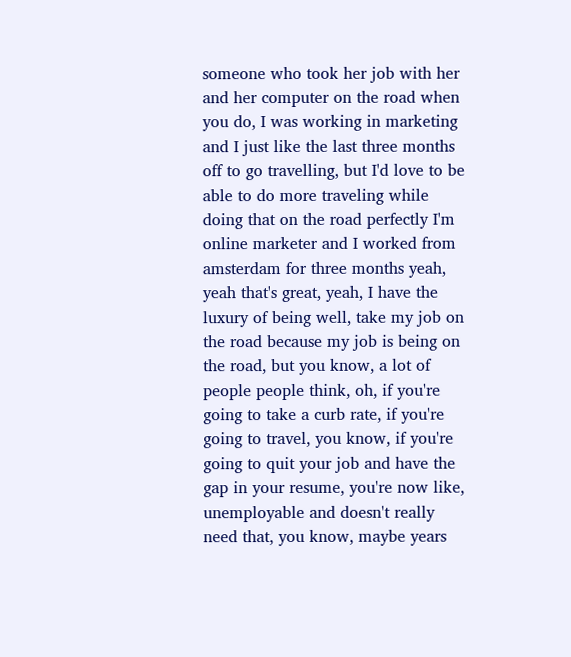someone who took her job with her and her computer on the road when you do, I was working in marketing and I just like the last three months off to go travelling, but I'd love to be able to do more traveling while doing that on the road perfectly I'm online marketer and I worked from amsterdam for three months yeah, yeah that's great, yeah, I have the luxury of being well, take my job on the road because my job is being on the road, but you know, a lot of people people think, oh, if you're going to take a curb rate, if you're going to travel, you know, if you're going to quit your job and have the gap in your resume, you're now like, unemployable and doesn't really need that, you know, maybe years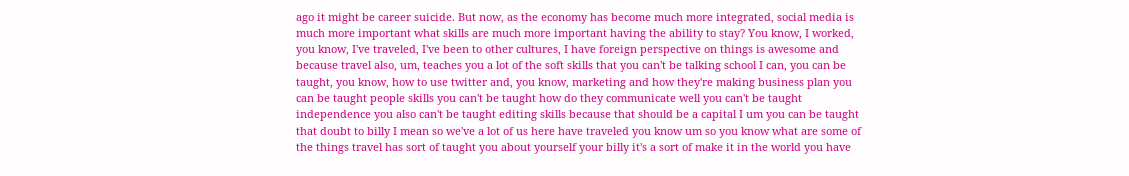ago it might be career suicide. But now, as the economy has become much more integrated, social media is much more important what skills are much more important having the ability to stay? You know, I worked, you know, I've traveled, I've been to other cultures, I have foreign perspective on things is awesome and because travel also, um, teaches you a lot of the soft skills that you can't be talking school I can, you can be taught, you know, how to use twitter and, you know, marketing and how they're making business plan you can be taught people skills you can't be taught how do they communicate well you can't be taught independence you also can't be taught editing skills because that should be a capital I um you can be taught that doubt to billy I mean so we've a lot of us here have traveled you know um so you know what are some of the things travel has sort of taught you about yourself your billy it's a sort of make it in the world you have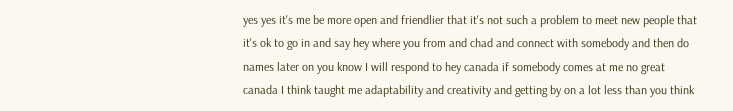yes yes it's me be more open and friendlier that it's not such a problem to meet new people that it's ok to go in and say hey where you from and chad and connect with somebody and then do names later on you know I will respond to hey canada if somebody comes at me no great canada I think taught me adaptability and creativity and getting by on a lot less than you think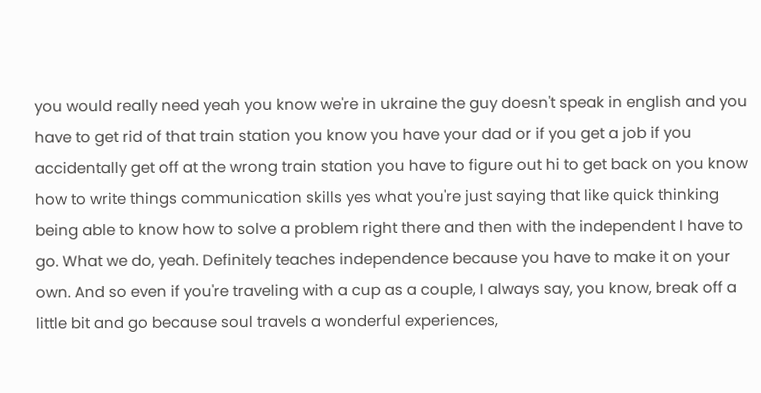you would really need yeah you know we're in ukraine the guy doesn't speak in english and you have to get rid of that train station you know you have your dad or if you get a job if you accidentally get off at the wrong train station you have to figure out hi to get back on you know how to write things communication skills yes what you're just saying that like quick thinking being able to know how to solve a problem right there and then with the independent I have to go. What we do, yeah. Definitely teaches independence because you have to make it on your own. And so even if you're traveling with a cup as a couple, I always say, you know, break off a little bit and go because soul travels a wonderful experiences,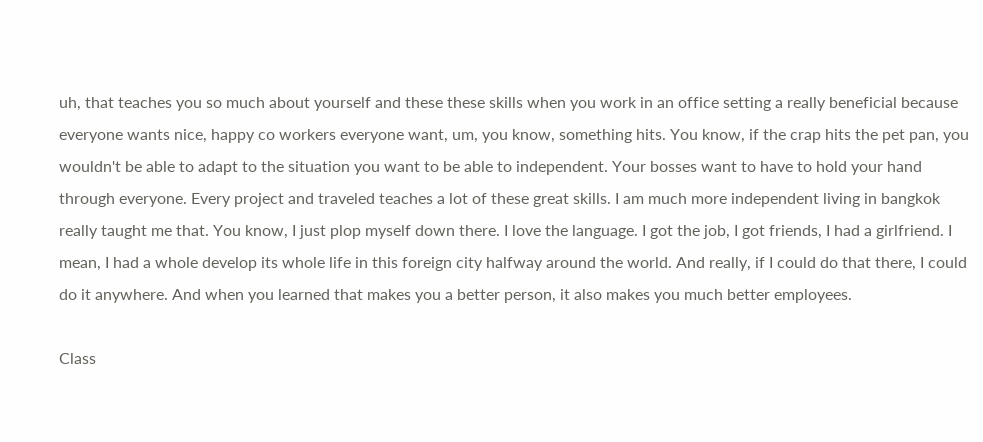uh, that teaches you so much about yourself and these these skills when you work in an office setting a really beneficial because everyone wants nice, happy co workers everyone want, um, you know, something hits. You know, if the crap hits the pet pan, you wouldn't be able to adapt to the situation you want to be able to independent. Your bosses want to have to hold your hand through everyone. Every project and traveled teaches a lot of these great skills. I am much more independent living in bangkok really taught me that. You know, I just plop myself down there. I love the language. I got the job, I got friends, I had a girlfriend. I mean, I had a whole develop its whole life in this foreign city halfway around the world. And really, if I could do that there, I could do it anywhere. And when you learned that makes you a better person, it also makes you much better employees.

Class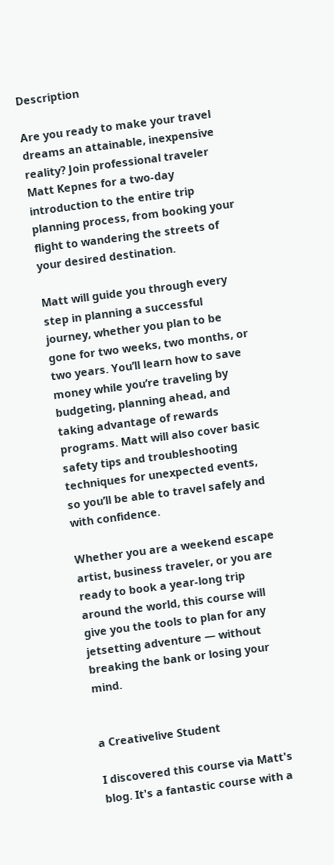Description

Are you ready to make your travel dreams an attainable, inexpensive reality? Join professional traveler Matt Kepnes for a two-day introduction to the entire trip planning process, from booking your flight to wandering the streets of your desired destination.

Matt will guide you through every step in planning a successful journey, whether you plan to be gone for two weeks, two months, or two years. You’ll learn how to save money while you’re traveling by budgeting, planning ahead, and taking advantage of rewards programs. Matt will also cover basic safety tips and troubleshooting techniques for unexpected events, so you’ll be able to travel safely and with confidence.

Whether you are a weekend escape artist, business traveler, or you are ready to book a year-long trip around the world, this course will give you the tools to plan for any jetsetting adventure — without breaking the bank or losing your mind.


a Creativelive Student

I discovered this course via Matt's blog. It's a fantastic course with a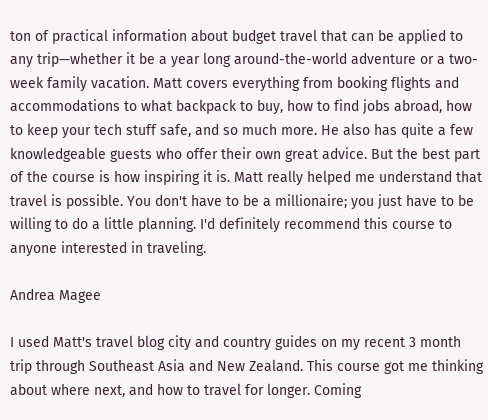ton of practical information about budget travel that can be applied to any trip—whether it be a year long around-the-world adventure or a two-week family vacation. Matt covers everything from booking flights and accommodations to what backpack to buy, how to find jobs abroad, how to keep your tech stuff safe, and so much more. He also has quite a few knowledgeable guests who offer their own great advice. But the best part of the course is how inspiring it is. Matt really helped me understand that travel is possible. You don't have to be a millionaire; you just have to be willing to do a little planning. I'd definitely recommend this course to anyone interested in traveling.

Andrea Magee

I used Matt's travel blog city and country guides on my recent 3 month trip through Southeast Asia and New Zealand. This course got me thinking about where next, and how to travel for longer. Coming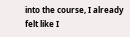into the course, I already felt like I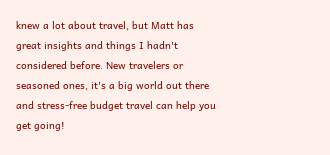knew a lot about travel, but Matt has great insights and things I hadn't considered before. New travelers or seasoned ones, it's a big world out there and stress-free budget travel can help you get going!